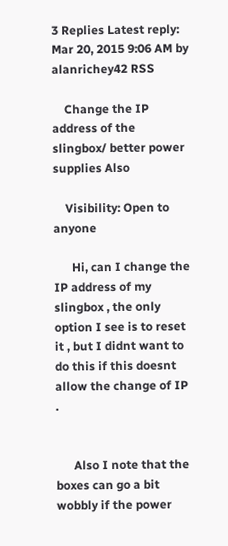3 Replies Latest reply: Mar 20, 2015 9:06 AM by alanrichey42 RSS

    Change the IP address of the slingbox/ better power supplies Also

    Visibility: Open to anyone

      Hi, can I change the IP address of my slingbox , the only option I see is to reset it , but I didnt want to do this if this doesnt allow the change of IP .


      Also I note that the boxes can go a bit wobbly if the power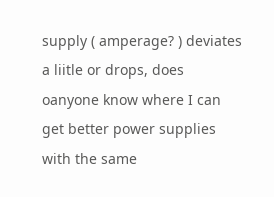supply ( amperage? ) deviates a liitle or drops, does oanyone know where I can get better power supplies with the same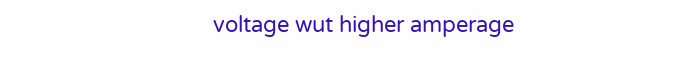voltage wut higher amperage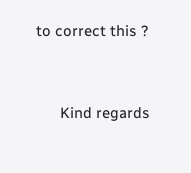to correct this ?


      Kind regards